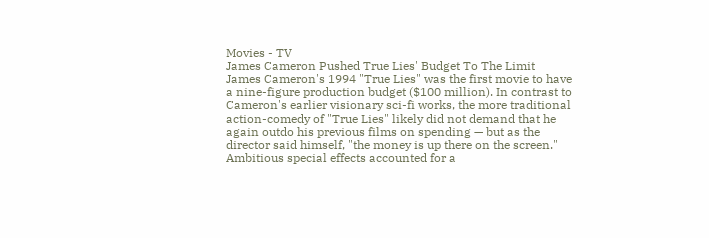Movies - TV
James Cameron Pushed True Lies' Budget To The Limit
James Cameron's 1994 "True Lies" was the first movie to have a nine-figure production budget ($100 million). In contrast to Cameron's earlier visionary sci-fi works, the more traditional action-comedy of "True Lies" likely did not demand that he again outdo his previous films on spending — but as the director said himself, "the money is up there on the screen."
Ambitious special effects accounted for a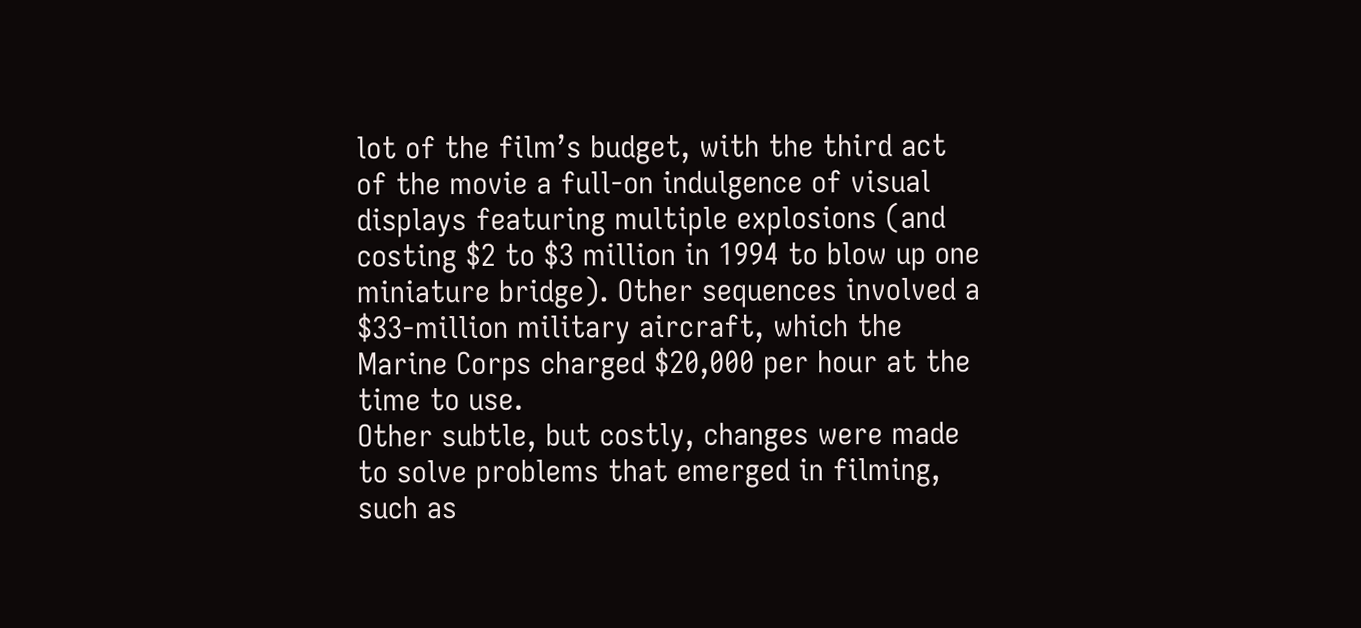lot of the film’s budget, with the third act of the movie a full-on indulgence of visual displays featuring multiple explosions (and costing $2 to $3 million in 1994 to blow up one miniature bridge). Other sequences involved a $33-million military aircraft, which the Marine Corps charged $20,000 per hour at the time to use.
Other subtle, but costly, changes were made to solve problems that emerged in filming, such as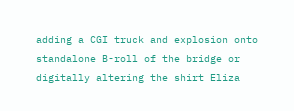adding a CGI truck and explosion onto standalone B-roll of the bridge or digitally altering the shirt Eliza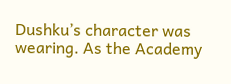Dushku’s character was wearing. As the Academy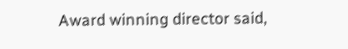Award winning director said,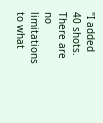"I added 40 shots. There are no limitations to what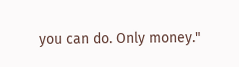you can do. Only money."